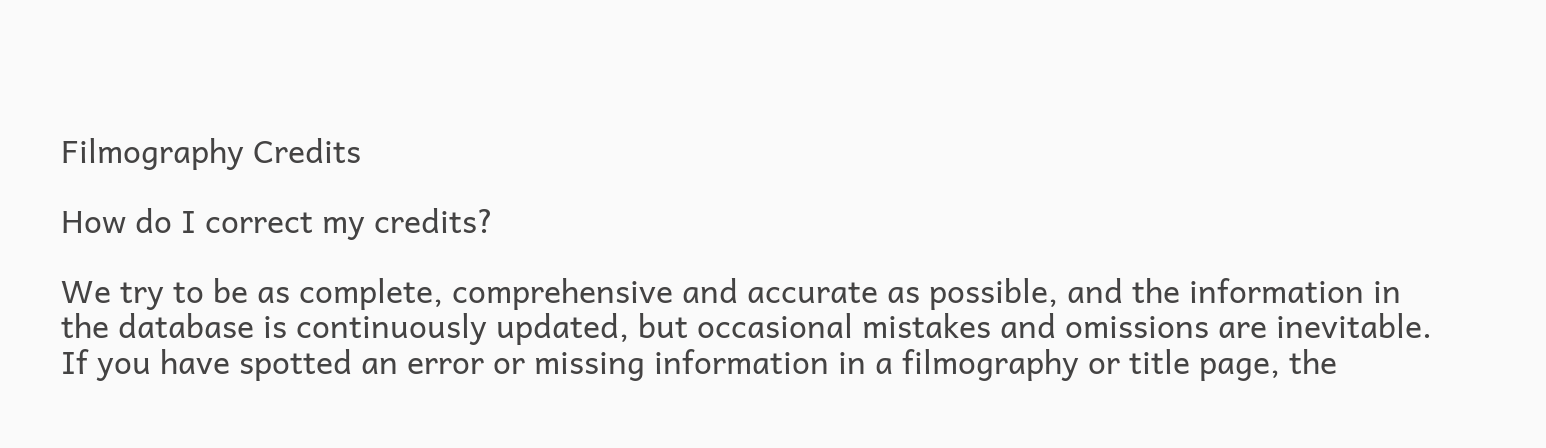Filmography Credits

How do I correct my credits?

We try to be as complete, comprehensive and accurate as possible, and the information in the database is continuously updated, but occasional mistakes and omissions are inevitable. If you have spotted an error or missing information in a filmography or title page, the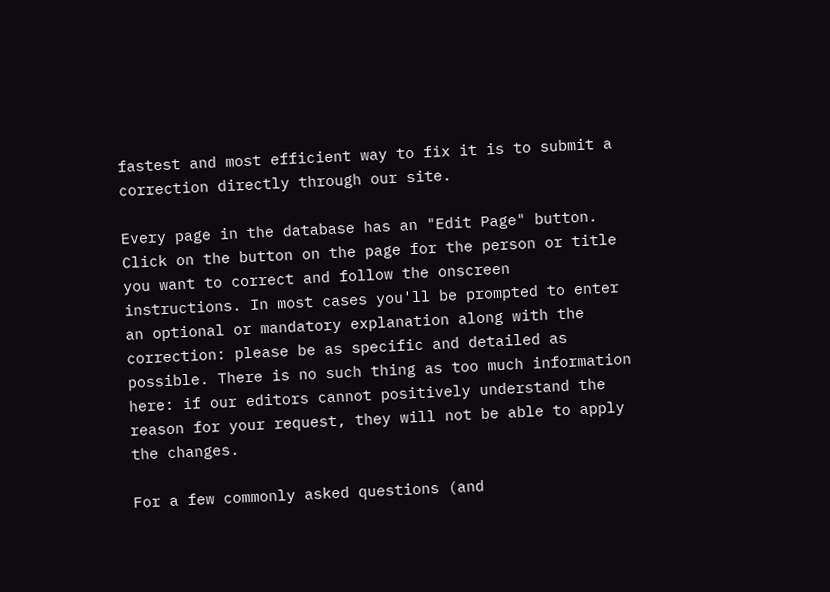fastest and most efficient way to fix it is to submit a correction directly through our site.

Every page in the database has an "Edit Page" button. Click on the button on the page for the person or title you want to correct and follow the onscreen instructions. In most cases you'll be prompted to enter an optional or mandatory explanation along with the correction: please be as specific and detailed as possible. There is no such thing as too much information here: if our editors cannot positively understand the reason for your request, they will not be able to apply the changes.

For a few commonly asked questions (and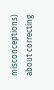misconceptions) about correcting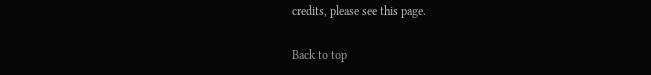credits, please see this page.

Back to top